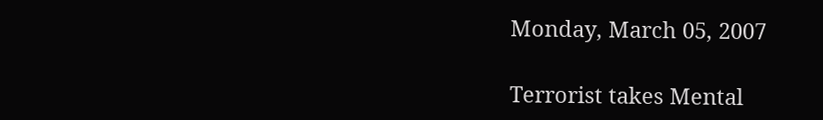Monday, March 05, 2007

Terrorist takes Mental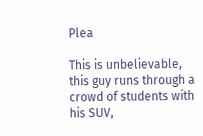Plea

This is unbelievable, this guy runs through a crowd of students with his SUV,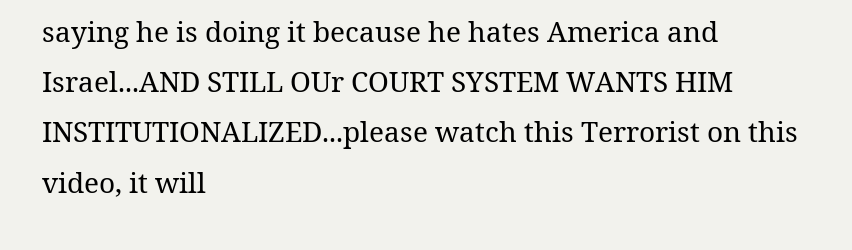saying he is doing it because he hates America and Israel...AND STILL OUr COURT SYSTEM WANTS HIM INSTITUTIONALIZED...please watch this Terrorist on this video, it will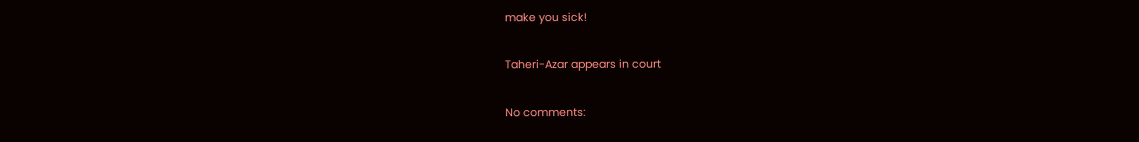make you sick!

Taheri-Azar appears in court

No comments: